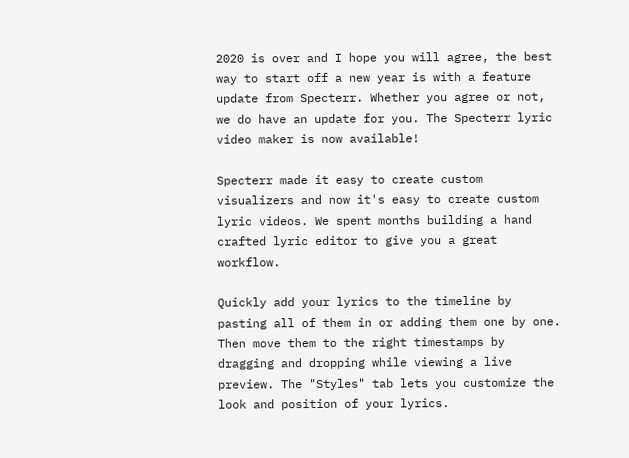2020 is over and I hope you will agree, the best way to start off a new year is with a feature update from Specterr. Whether you agree or not, we do have an update for you. The Specterr lyric video maker is now available!

Specterr made it easy to create custom visualizers and now it's easy to create custom lyric videos. We spent months building a hand crafted lyric editor to give you a great workflow.

Quickly add your lyrics to the timeline by pasting all of them in or adding them one by one. Then move them to the right timestamps by dragging and dropping while viewing a live preview. The "Styles" tab lets you customize the look and position of your lyrics.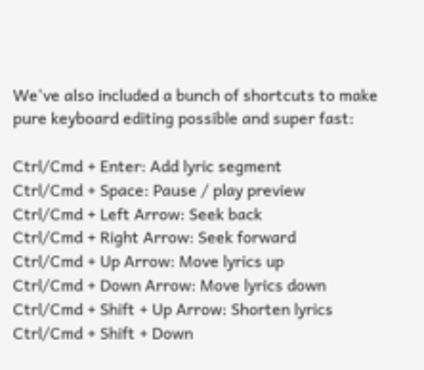We've also included a bunch of shortcuts to make pure keyboard editing possible and super fast:

Ctrl/Cmd + Enter: Add lyric segment
Ctrl/Cmd + Space: Pause / play preview
Ctrl/Cmd + Left Arrow: Seek back
Ctrl/Cmd + Right Arrow: Seek forward
Ctrl/Cmd + Up Arrow: Move lyrics up
Ctrl/Cmd + Down Arrow: Move lyrics down
Ctrl/Cmd + Shift + Up Arrow: Shorten lyrics
Ctrl/Cmd + Shift + Down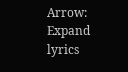Arrow: Expand lyrics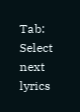Tab: Select next lyrics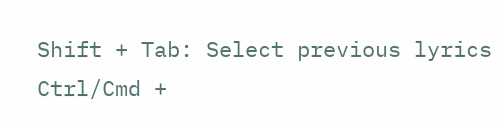Shift + Tab: Select previous lyrics
Ctrl/Cmd +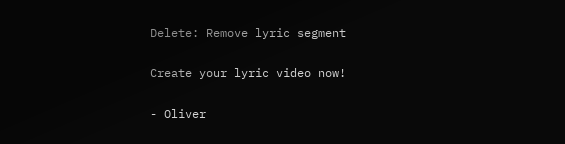Delete: Remove lyric segment

Create your lyric video now!

- Oliver